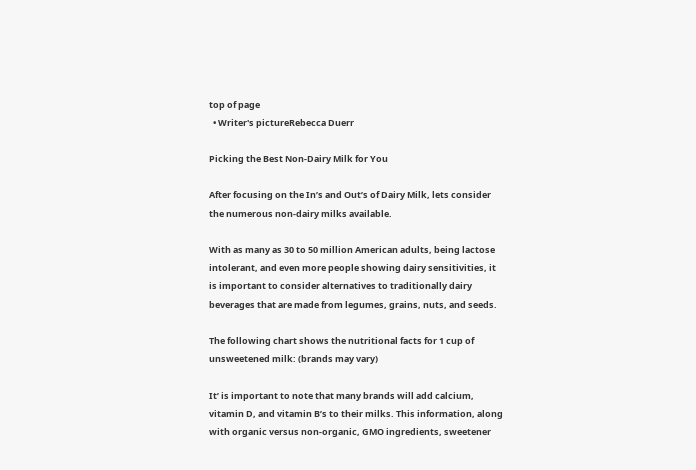top of page
  • Writer's pictureRebecca Duerr

Picking the Best Non-Dairy Milk for You

After focusing on the In’s and Out’s of Dairy Milk, lets consider the numerous non-dairy milks available.

With as many as 30 to 50 million American adults, being lactose intolerant, and even more people showing dairy sensitivities, it is important to consider alternatives to traditionally dairy beverages that are made from legumes, grains, nuts, and seeds.

The following chart shows the nutritional facts for 1 cup of unsweetened milk: (brands may vary)

It’ is important to note that many brands will add calcium, vitamin D, and vitamin B’s to their milks. This information, along with organic versus non-organic, GMO ingredients, sweetener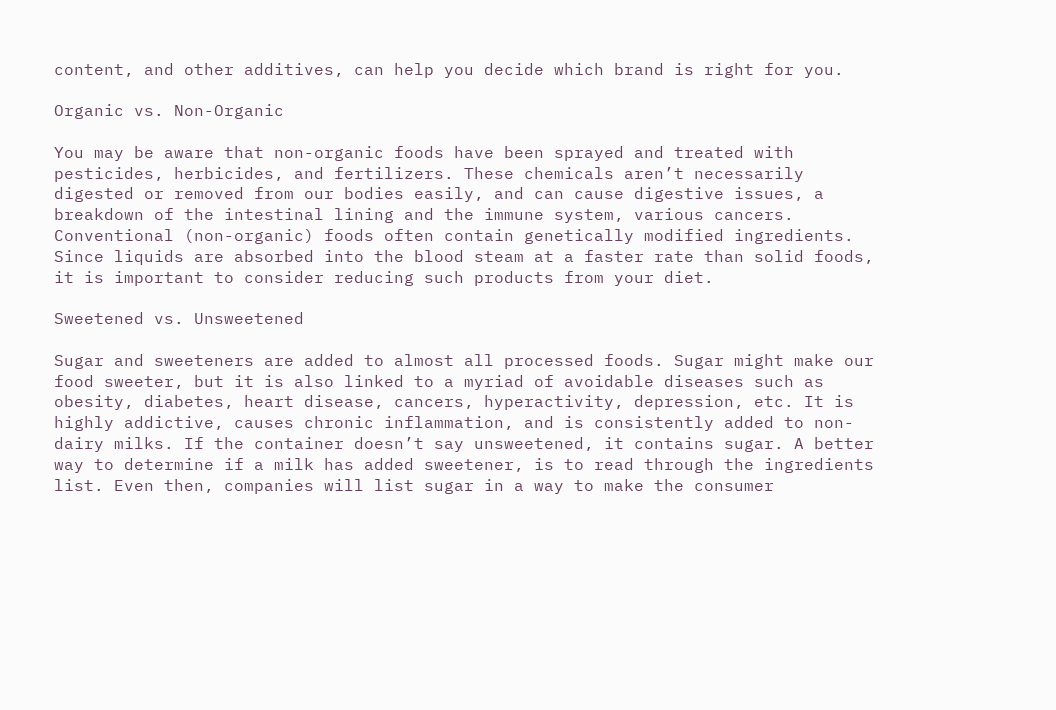content, and other additives, can help you decide which brand is right for you.

Organic vs. Non-Organic

You may be aware that non-organic foods have been sprayed and treated with pesticides, herbicides, and fertilizers. These chemicals aren’t necessarily digested or removed from our bodies easily, and can cause digestive issues, a breakdown of the intestinal lining and the immune system, various cancers. Conventional (non-organic) foods often contain genetically modified ingredients. Since liquids are absorbed into the blood steam at a faster rate than solid foods, it is important to consider reducing such products from your diet.

Sweetened vs. Unsweetened

Sugar and sweeteners are added to almost all processed foods. Sugar might make our food sweeter, but it is also linked to a myriad of avoidable diseases such as obesity, diabetes, heart disease, cancers, hyperactivity, depression, etc. It is highly addictive, causes chronic inflammation, and is consistently added to non-dairy milks. If the container doesn’t say unsweetened, it contains sugar. A better way to determine if a milk has added sweetener, is to read through the ingredients list. Even then, companies will list sugar in a way to make the consumer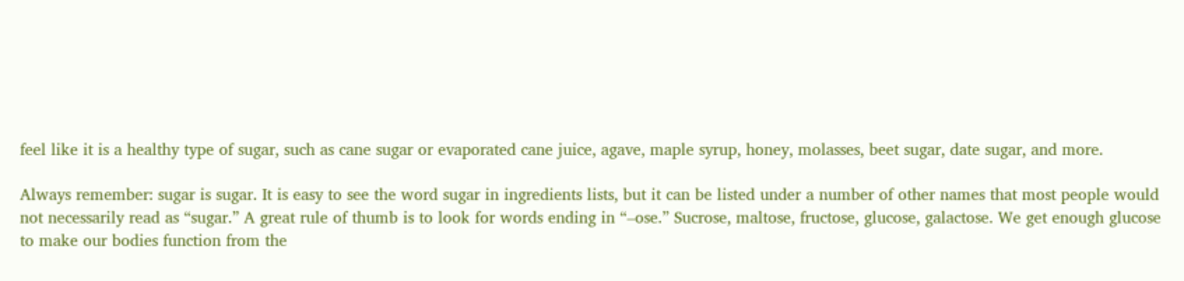feel like it is a healthy type of sugar, such as cane sugar or evaporated cane juice, agave, maple syrup, honey, molasses, beet sugar, date sugar, and more.

Always remember: sugar is sugar. It is easy to see the word sugar in ingredients lists, but it can be listed under a number of other names that most people would not necessarily read as “sugar.” A great rule of thumb is to look for words ending in “–ose.” Sucrose, maltose, fructose, glucose, galactose. We get enough glucose to make our bodies function from the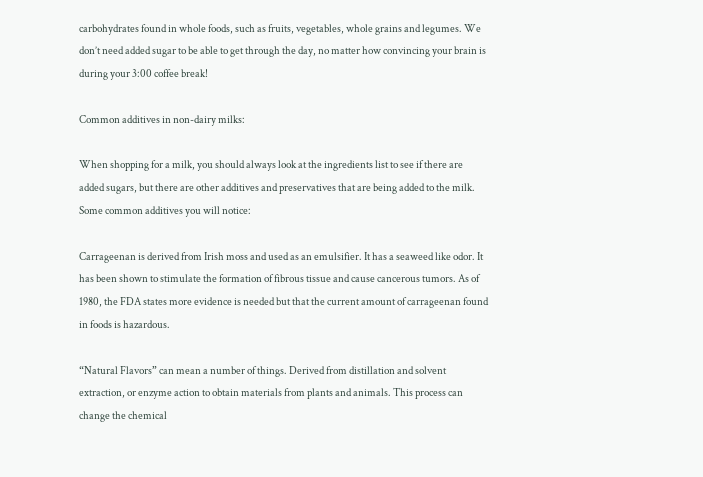carbohydrates found in whole foods, such as fruits, vegetables, whole grains and legumes. We don’t need added sugar to be able to get through the day, no matter how convincing your brain is during your 3:00 coffee break!

Common additives in non-dairy milks:

When shopping for a milk, you should always look at the ingredients list to see if there are added sugars, but there are other additives and preservatives that are being added to the milk. Some common additives you will notice:

Carrageenan is derived from Irish moss and used as an emulsifier. It has a seaweed like odor. It has been shown to stimulate the formation of fibrous tissue and cause cancerous tumors. As of 1980, the FDA states more evidence is needed but that the current amount of carrageenan found in foods is hazardous.

“Natural Flavors” can mean a number of things. Derived from distillation and solvent extraction, or enzyme action to obtain materials from plants and animals. This process can change the chemical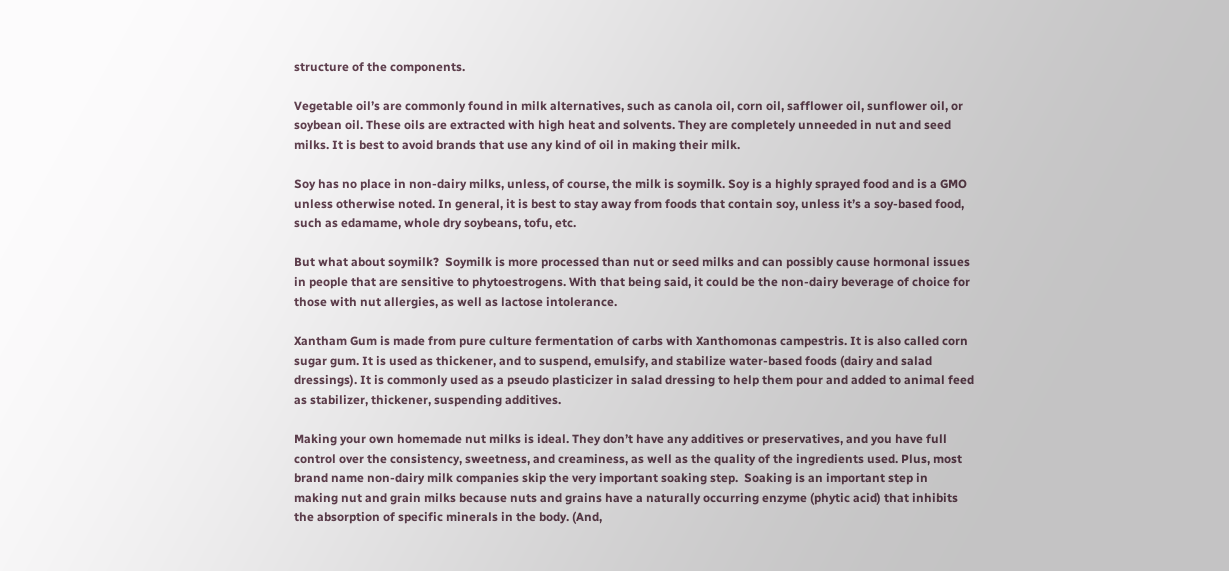structure of the components.

Vegetable oil’s are commonly found in milk alternatives, such as canola oil, corn oil, safflower oil, sunflower oil, or soybean oil. These oils are extracted with high heat and solvents. They are completely unneeded in nut and seed milks. It is best to avoid brands that use any kind of oil in making their milk.

Soy has no place in non-dairy milks, unless, of course, the milk is soymilk. Soy is a highly sprayed food and is a GMO unless otherwise noted. In general, it is best to stay away from foods that contain soy, unless it’s a soy-based food, such as edamame, whole dry soybeans, tofu, etc.

But what about soymilk?  Soymilk is more processed than nut or seed milks and can possibly cause hormonal issues in people that are sensitive to phytoestrogens. With that being said, it could be the non-dairy beverage of choice for those with nut allergies, as well as lactose intolerance.

Xantham Gum is made from pure culture fermentation of carbs with Xanthomonas campestris. It is also called corn sugar gum. It is used as thickener, and to suspend, emulsify, and stabilize water-based foods (dairy and salad dressings). It is commonly used as a pseudo plasticizer in salad dressing to help them pour and added to animal feed as stabilizer, thickener, suspending additives.

Making your own homemade nut milks is ideal. They don’t have any additives or preservatives, and you have full control over the consistency, sweetness, and creaminess, as well as the quality of the ingredients used. Plus, most brand name non-dairy milk companies skip the very important soaking step.  Soaking is an important step in making nut and grain milks because nuts and grains have a naturally occurring enzyme (phytic acid) that inhibits the absorption of specific minerals in the body. (And,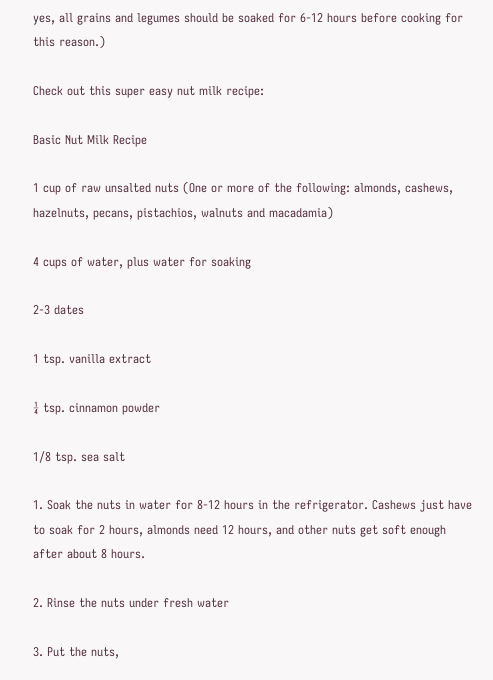yes, all grains and legumes should be soaked for 6-12 hours before cooking for this reason.)

Check out this super easy nut milk recipe:

Basic Nut Milk Recipe

1 cup of raw unsalted nuts (One or more of the following: almonds, cashews, hazelnuts, pecans, pistachios, walnuts and macadamia)

4 cups of water, plus water for soaking

2-3 dates

1 tsp. vanilla extract

¼ tsp. cinnamon powder

1/8 tsp. sea salt

1. Soak the nuts in water for 8-12 hours in the refrigerator. Cashews just have to soak for 2 hours, almonds need 12 hours, and other nuts get soft enough after about 8 hours.

2. Rinse the nuts under fresh water

3. Put the nuts,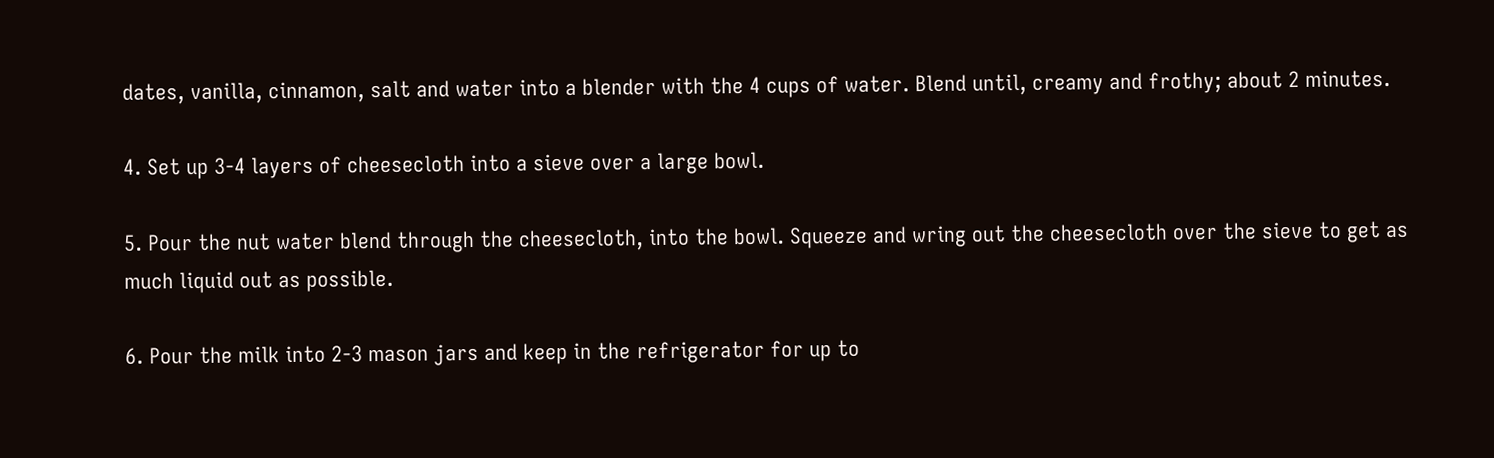dates, vanilla, cinnamon, salt and water into a blender with the 4 cups of water. Blend until, creamy and frothy; about 2 minutes.

4. Set up 3-4 layers of cheesecloth into a sieve over a large bowl.

5. Pour the nut water blend through the cheesecloth, into the bowl. Squeeze and wring out the cheesecloth over the sieve to get as much liquid out as possible.

6. Pour the milk into 2-3 mason jars and keep in the refrigerator for up to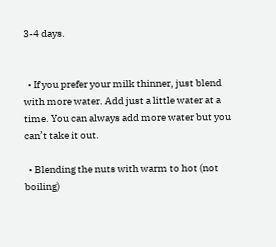3-4 days.


  • If you prefer your milk thinner, just blend with more water. Add just a little water at a time. You can always add more water but you can’t take it out.

  • Blending the nuts with warm to hot (not boiling)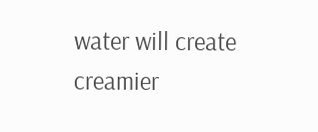water will create creamier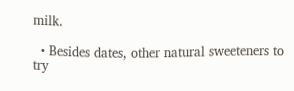milk.

  • Besides dates, other natural sweeteners to try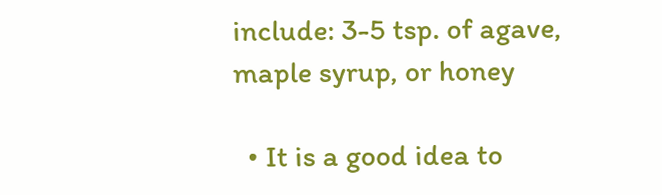include: 3-5 tsp. of agave, maple syrup, or honey

  • It is a good idea to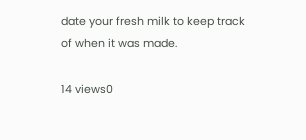date your fresh milk to keep track of when it was made.

14 views0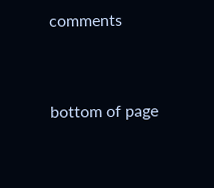comments


bottom of page